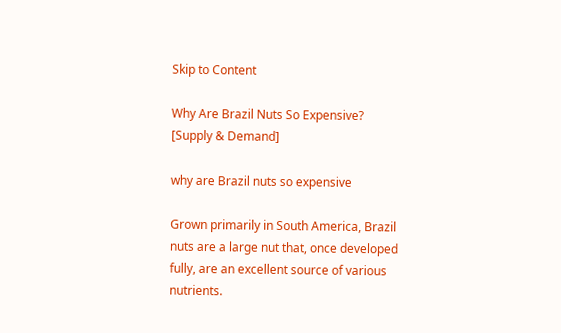Skip to Content

Why Are Brazil Nuts So Expensive? [Supply & Demand]

why are Brazil nuts so expensive

Grown primarily in South America, Brazil nuts are a large nut that, once developed fully, are an excellent source of various nutrients.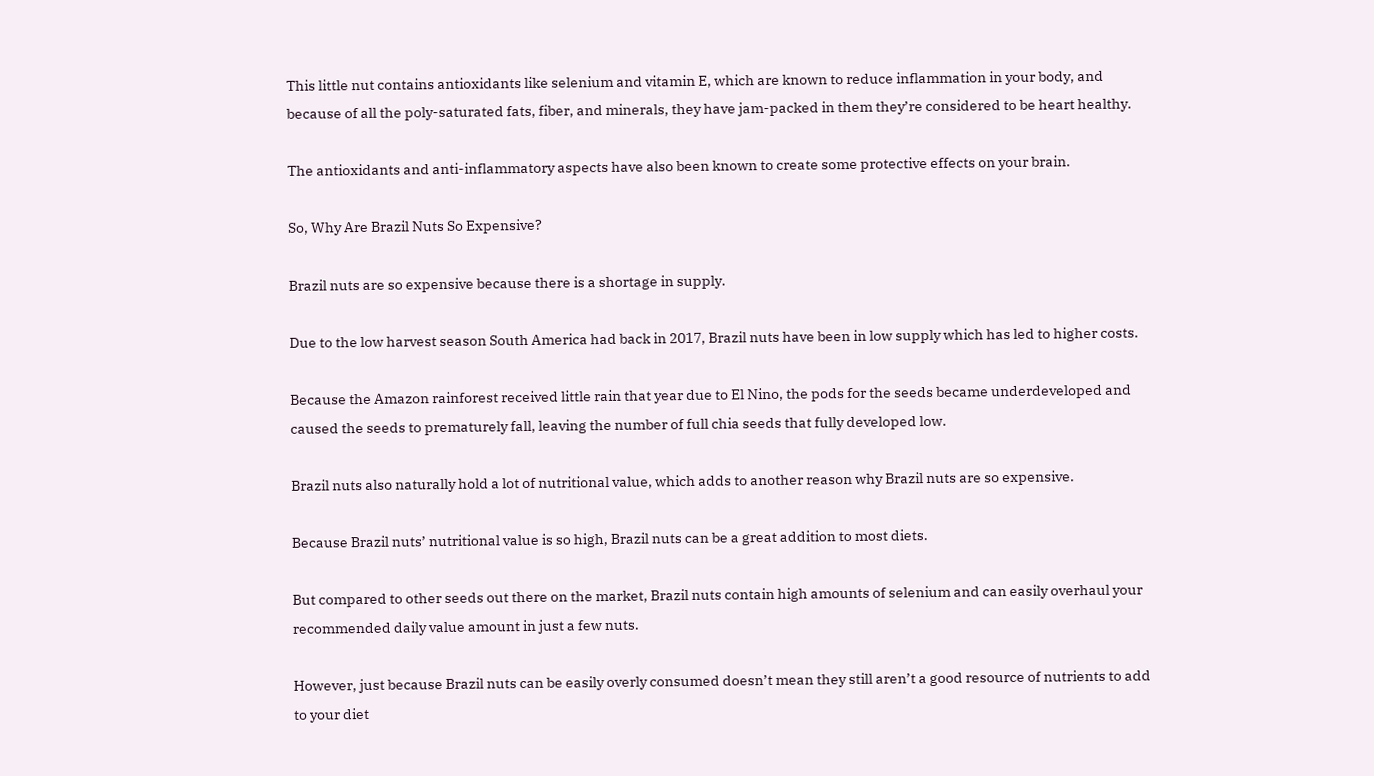This little nut contains antioxidants like selenium and vitamin E, which are known to reduce inflammation in your body, and because of all the poly-saturated fats, fiber, and minerals, they have jam-packed in them they’re considered to be heart healthy.

The antioxidants and anti-inflammatory aspects have also been known to create some protective effects on your brain.

So, Why Are Brazil Nuts So Expensive?

Brazil nuts are so expensive because there is a shortage in supply.

Due to the low harvest season South America had back in 2017, Brazil nuts have been in low supply which has led to higher costs.

Because the Amazon rainforest received little rain that year due to El Nino, the pods for the seeds became underdeveloped and caused the seeds to prematurely fall, leaving the number of full chia seeds that fully developed low.

Brazil nuts also naturally hold a lot of nutritional value, which adds to another reason why Brazil nuts are so expensive.

Because Brazil nuts’ nutritional value is so high, Brazil nuts can be a great addition to most diets.

But compared to other seeds out there on the market, Brazil nuts contain high amounts of selenium and can easily overhaul your recommended daily value amount in just a few nuts.

However, just because Brazil nuts can be easily overly consumed doesn’t mean they still aren’t a good resource of nutrients to add to your diet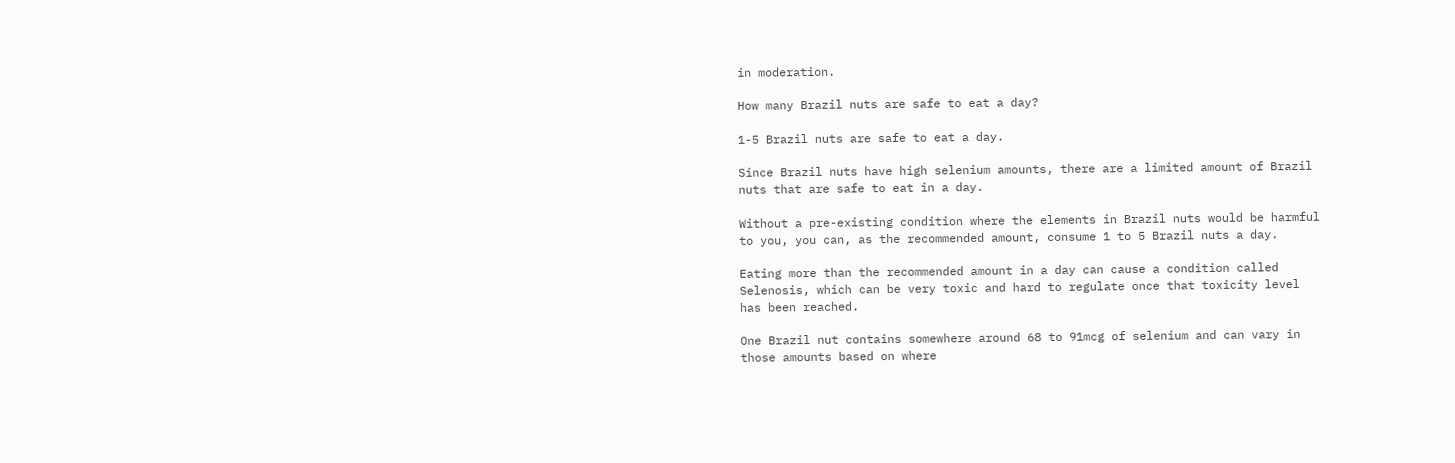in moderation.

How many Brazil nuts are safe to eat a day?

1-5 Brazil nuts are safe to eat a day.

Since Brazil nuts have high selenium amounts, there are a limited amount of Brazil nuts that are safe to eat in a day.

Without a pre-existing condition where the elements in Brazil nuts would be harmful to you, you can, as the recommended amount, consume 1 to 5 Brazil nuts a day.

Eating more than the recommended amount in a day can cause a condition called Selenosis, which can be very toxic and hard to regulate once that toxicity level has been reached.

One Brazil nut contains somewhere around 68 to 91mcg of selenium and can vary in those amounts based on where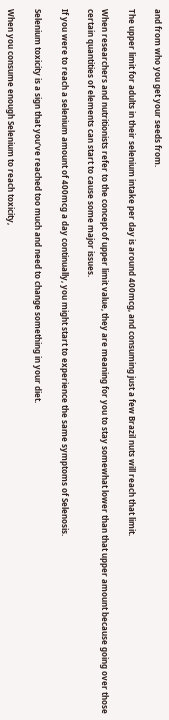and from who you get your seeds from.

The upper limit for adults in their selenium intake per day is around 400mcg, and consuming just a few Brazil nuts will reach that limit.

When researchers and nutritionists refer to the concept of upper limit value, they are meaning for you to stay somewhat lower than that upper amount because going over those certain quantities of elements can start to cause some major issues.

If you were to reach a selenium amount of 400mcg a day continually, you might start to experience the same symptoms of Selenosis.

Selenium toxicity is a sign that you’ve reached too much and need to change something in your diet.

When you consume enough Selenium to reach toxicity,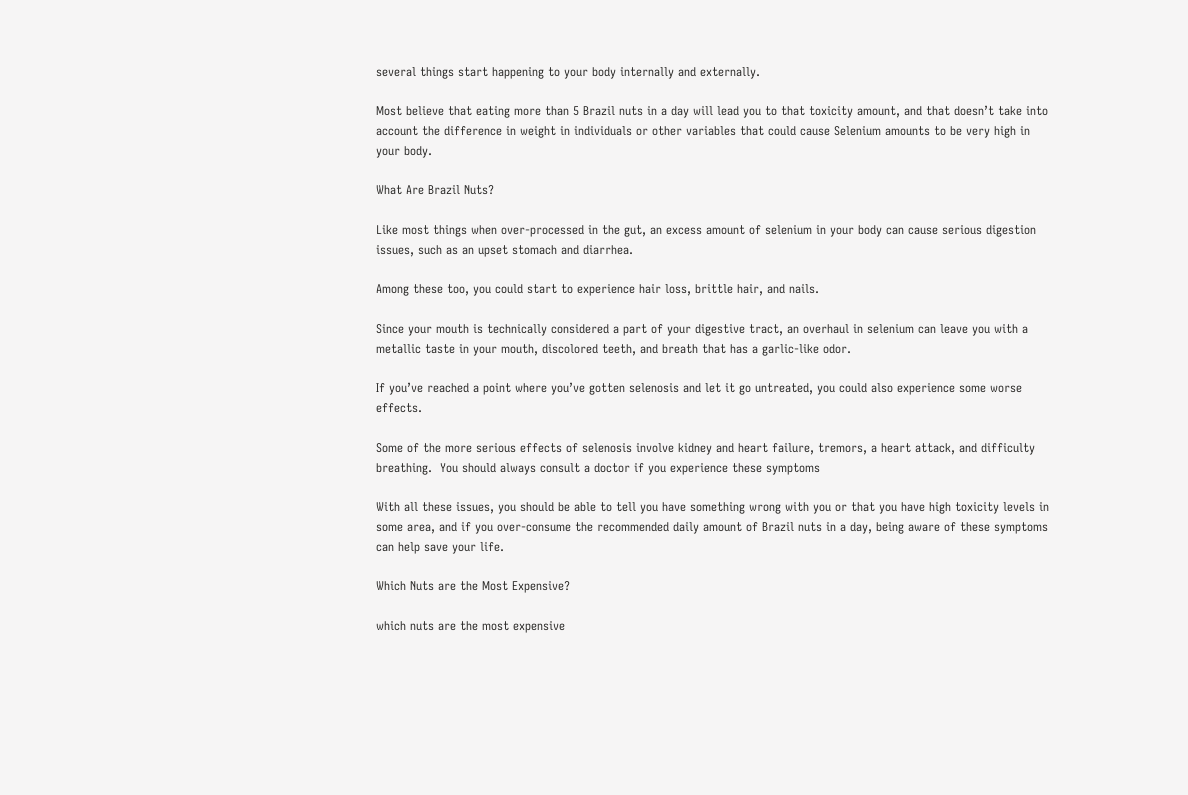several things start happening to your body internally and externally.

Most believe that eating more than 5 Brazil nuts in a day will lead you to that toxicity amount, and that doesn’t take into account the difference in weight in individuals or other variables that could cause Selenium amounts to be very high in your body.

What Are Brazil Nuts?

Like most things when over-processed in the gut, an excess amount of selenium in your body can cause serious digestion issues, such as an upset stomach and diarrhea.

Among these too, you could start to experience hair loss, brittle hair, and nails.

Since your mouth is technically considered a part of your digestive tract, an overhaul in selenium can leave you with a metallic taste in your mouth, discolored teeth, and breath that has a garlic-like odor.

If you’ve reached a point where you’ve gotten selenosis and let it go untreated, you could also experience some worse effects.

Some of the more serious effects of selenosis involve kidney and heart failure, tremors, a heart attack, and difficulty breathing.  You should always consult a doctor if you experience these symptoms

With all these issues, you should be able to tell you have something wrong with you or that you have high toxicity levels in some area, and if you over-consume the recommended daily amount of Brazil nuts in a day, being aware of these symptoms can help save your life.

Which Nuts are the Most Expensive?

which nuts are the most expensive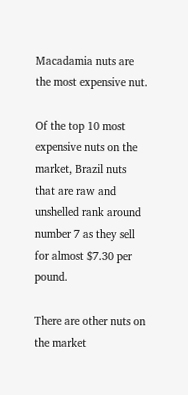Macadamia nuts are the most expensive nut.

Of the top 10 most expensive nuts on the market, Brazil nuts that are raw and unshelled rank around number 7 as they sell for almost $7.30 per pound.

There are other nuts on the market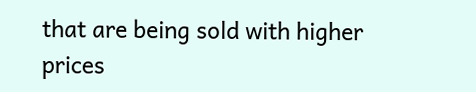that are being sold with higher prices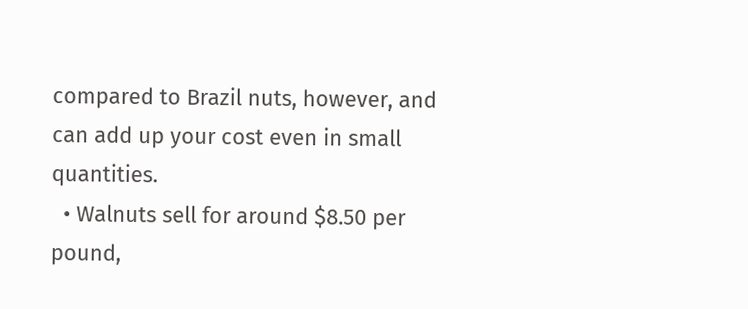compared to Brazil nuts, however, and can add up your cost even in small quantities.
  • Walnuts sell for around $8.50 per pound,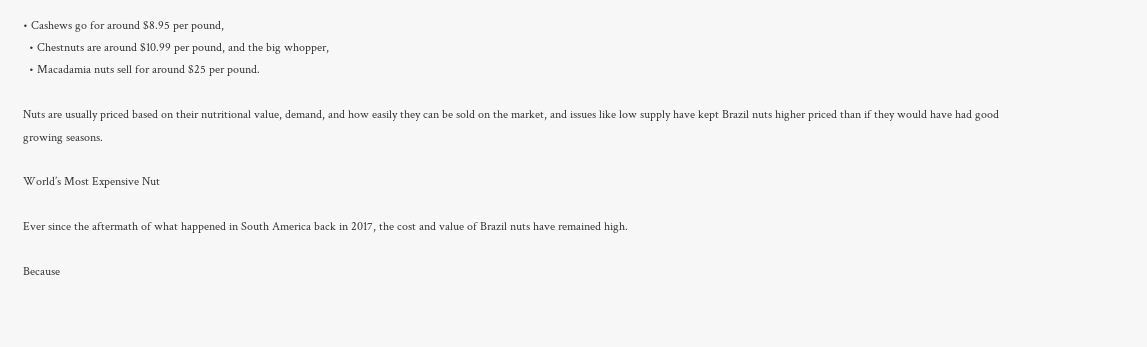• Cashews go for around $8.95 per pound,
  • Chestnuts are around $10.99 per pound, and the big whopper,
  • Macadamia nuts sell for around $25 per pound.

Nuts are usually priced based on their nutritional value, demand, and how easily they can be sold on the market, and issues like low supply have kept Brazil nuts higher priced than if they would have had good growing seasons.

World’s Most Expensive Nut

Ever since the aftermath of what happened in South America back in 2017, the cost and value of Brazil nuts have remained high.

Because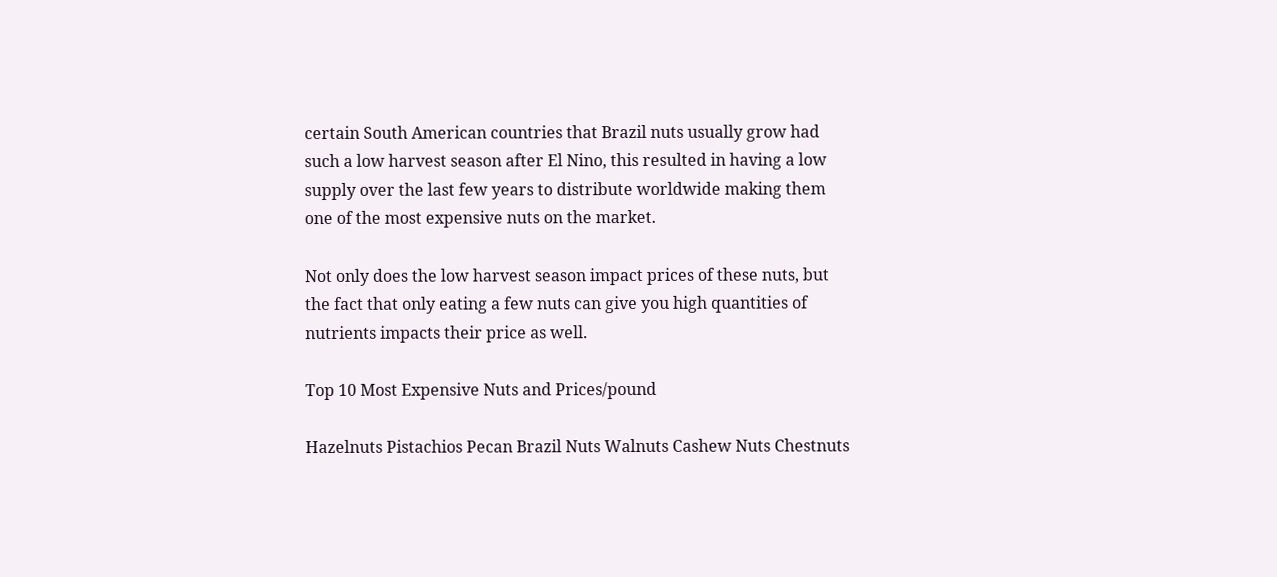certain South American countries that Brazil nuts usually grow had such a low harvest season after El Nino, this resulted in having a low supply over the last few years to distribute worldwide making them one of the most expensive nuts on the market.

Not only does the low harvest season impact prices of these nuts, but the fact that only eating a few nuts can give you high quantities of nutrients impacts their price as well.

Top 10 Most Expensive Nuts and Prices/pound

Hazelnuts Pistachios Pecan Brazil Nuts Walnuts Cashew Nuts Chestnuts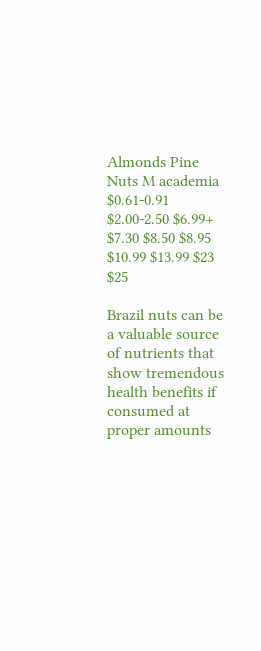Almonds Pine Nuts M academia
$0.61-0.91 $2.00-2.50 $6.99+ $7.30 $8.50 $8.95 $10.99 $13.99 $23 $25

Brazil nuts can be a valuable source of nutrients that show tremendous health benefits if consumed at proper amounts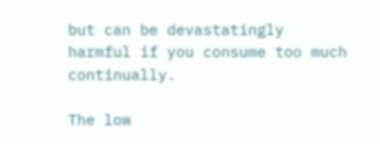but can be devastatingly harmful if you consume too much continually.

The low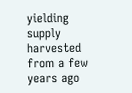yielding supply harvested from a few years ago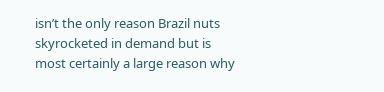isn’t the only reason Brazil nuts skyrocketed in demand but is most certainly a large reason why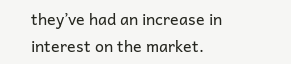they’ve had an increase in interest on the market.